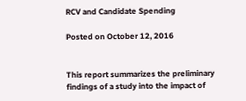RCV and Candidate Spending

Posted on October 12, 2016


This report summarizes the preliminary findings of a study into the impact of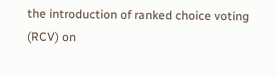the introduction of ranked choice voting (RCV) on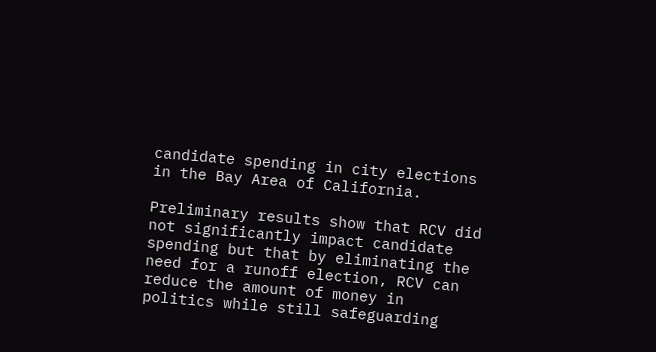candidate spending in city elections in the Bay Area of California.

Preliminary results show that RCV did not significantly impact candidate spending but that by eliminating the need for a runoff election, RCV can reduce the amount of money in politics while still safeguarding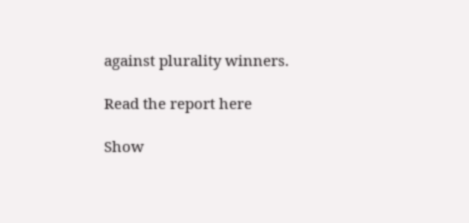against plurality winners.

Read the report here

Show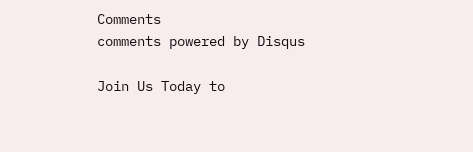Comments
comments powered by Disqus

Join Us Today to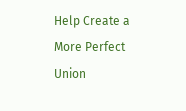Help Create a More Perfect Union